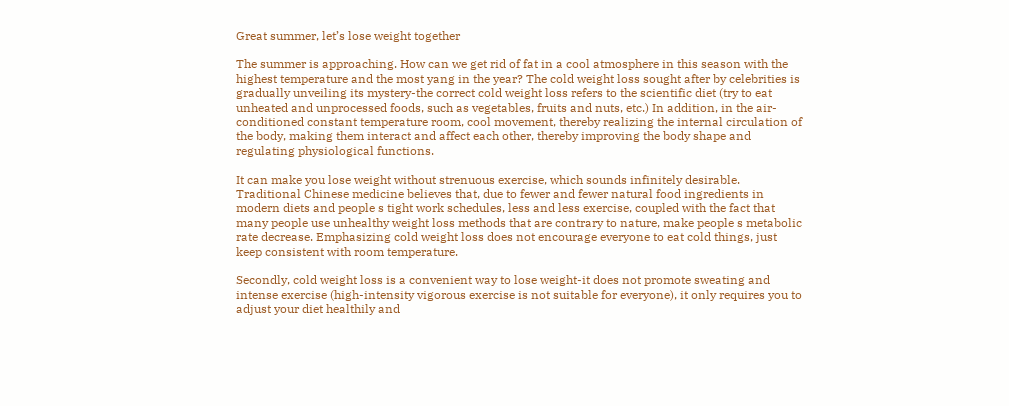Great summer, let’s lose weight together

The summer is approaching. How can we get rid of fat in a cool atmosphere in this season with the highest temperature and the most yang in the year? The cold weight loss sought after by celebrities is gradually unveiling its mystery-the correct cold weight loss refers to the scientific diet (try to eat unheated and unprocessed foods, such as vegetables, fruits and nuts, etc.) In addition, in the air-conditioned constant temperature room, cool movement, thereby realizing the internal circulation of the body, making them interact and affect each other, thereby improving the body shape and regulating physiological functions.

It can make you lose weight without strenuous exercise, which sounds infinitely desirable. Traditional Chinese medicine believes that, due to fewer and fewer natural food ingredients in modern diets and people s tight work schedules, less and less exercise, coupled with the fact that many people use unhealthy weight loss methods that are contrary to nature, make people s metabolic rate decrease. Emphasizing cold weight loss does not encourage everyone to eat cold things, just keep consistent with room temperature.

Secondly, cold weight loss is a convenient way to lose weight-it does not promote sweating and intense exercise (high-intensity vigorous exercise is not suitable for everyone), it only requires you to adjust your diet healthily and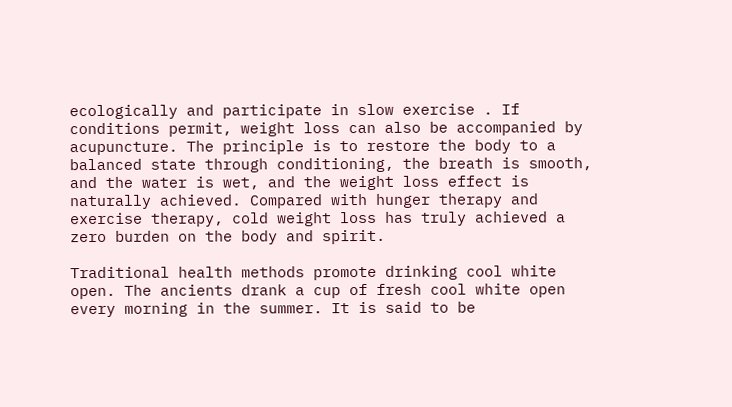ecologically and participate in slow exercise . If conditions permit, weight loss can also be accompanied by acupuncture. The principle is to restore the body to a balanced state through conditioning, the breath is smooth, and the water is wet, and the weight loss effect is naturally achieved. Compared with hunger therapy and exercise therapy, cold weight loss has truly achieved a zero burden on the body and spirit.

Traditional health methods promote drinking cool white open. The ancients drank a cup of fresh cool white open every morning in the summer. It is said to be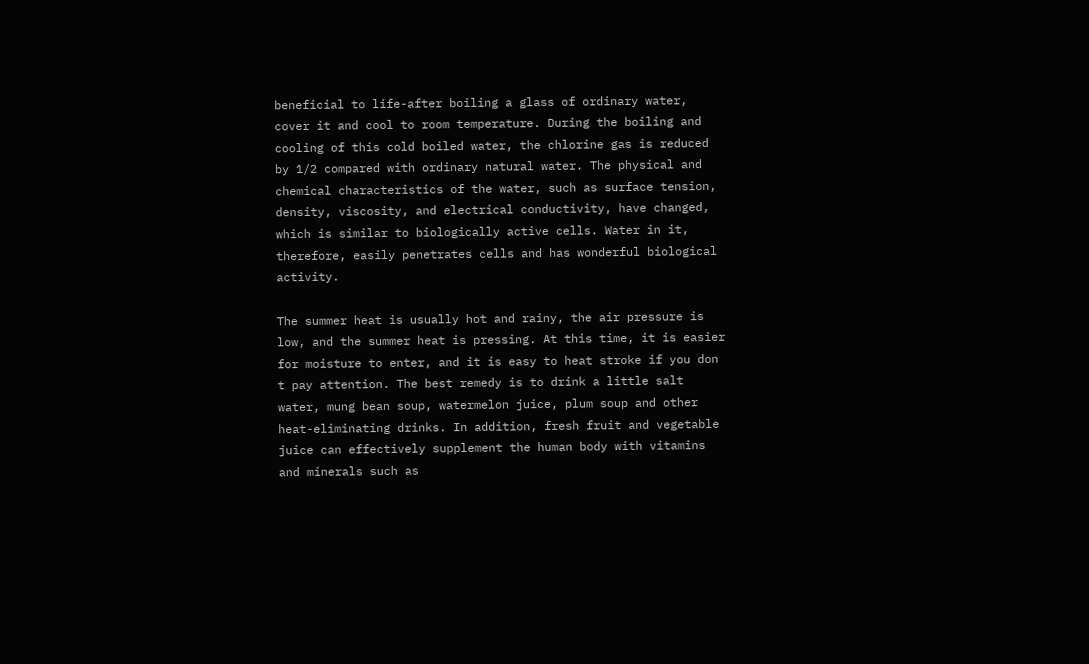beneficial to life-after boiling a glass of ordinary water, cover it and cool to room temperature. During the boiling and cooling of this cold boiled water, the chlorine gas is reduced by 1/2 compared with ordinary natural water. The physical and chemical characteristics of the water, such as surface tension, density, viscosity, and electrical conductivity, have changed, which is similar to biologically active cells. Water in it, therefore, easily penetrates cells and has wonderful biological activity.

The summer heat is usually hot and rainy, the air pressure is low, and the summer heat is pressing. At this time, it is easier for moisture to enter, and it is easy to heat stroke if you don t pay attention. The best remedy is to drink a little salt water, mung bean soup, watermelon juice, plum soup and other heat-eliminating drinks. In addition, fresh fruit and vegetable juice can effectively supplement the human body with vitamins and minerals such as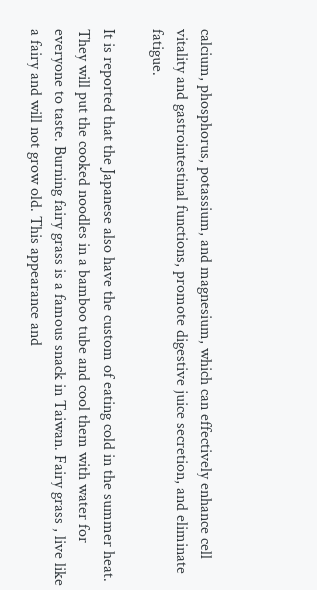calcium, phosphorus, potassium, and magnesium, which can effectively enhance cell vitality and gastrointestinal functions, promote digestive juice secretion, and eliminate fatigue.

It is reported that the Japanese also have the custom of eating cold in the summer heat. They will put the cooked noodles in a bamboo tube and cool them with water for everyone to taste. Burning fairy grass is a famous snack in Taiwan. Fairy grass , live like a fairy and will not grow old. This appearance and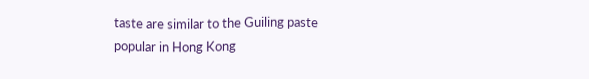taste are similar to the Guiling paste popular in Hong Kong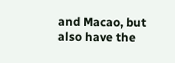and Macao, but also have the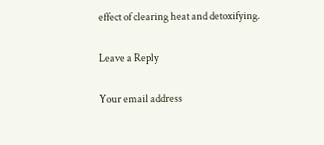effect of clearing heat and detoxifying.

Leave a Reply

Your email address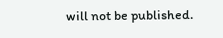will not be published.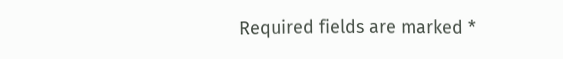Required fields are marked *